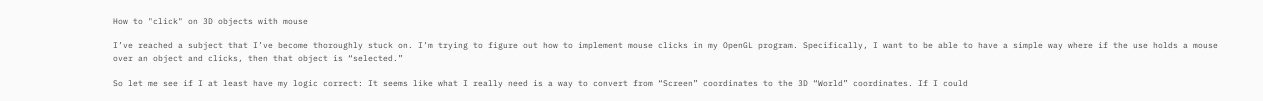How to "click" on 3D objects with mouse

I’ve reached a subject that I’ve become thoroughly stuck on. I’m trying to figure out how to implement mouse clicks in my OpenGL program. Specifically, I want to be able to have a simple way where if the use holds a mouse over an object and clicks, then that object is “selected.”

So let me see if I at least have my logic correct: It seems like what I really need is a way to convert from “Screen” coordinates to the 3D “World” coordinates. If I could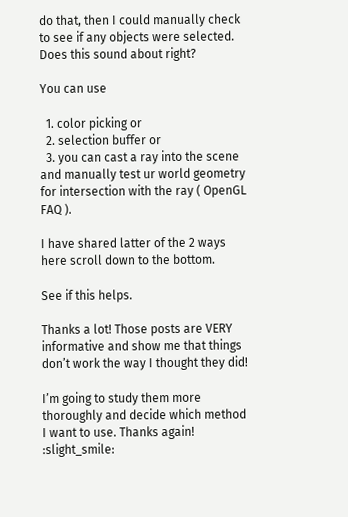do that, then I could manually check to see if any objects were selected. Does this sound about right?

You can use

  1. color picking or
  2. selection buffer or
  3. you can cast a ray into the scene and manually test ur world geometry for intersection with the ray ( OpenGL FAQ ).

I have shared latter of the 2 ways here scroll down to the bottom.

See if this helps.

Thanks a lot! Those posts are VERY informative and show me that things don’t work the way I thought they did!

I’m going to study them more thoroughly and decide which method I want to use. Thanks again! :slight_smile: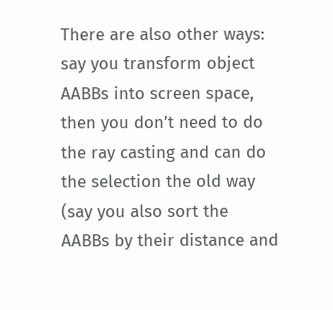There are also other ways: say you transform object AABBs into screen space, then you don’t need to do the ray casting and can do the selection the old way (say you also sort the AABBs by their distance and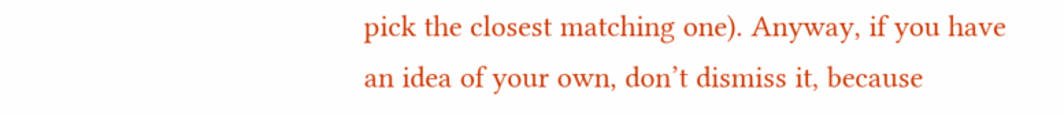pick the closest matching one). Anyway, if you have an idea of your own, don’t dismiss it, because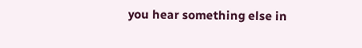you hear something else in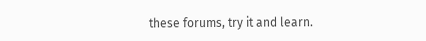these forums, try it and learn.